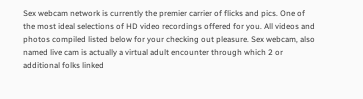Sex webcam network is currently the premier carrier of flicks and pics. One of the most ideal selections of HD video recordings offered for you. All videos and photos compiled listed below for your checking out pleasure. Sex webcam, also named live cam is actually a virtual adult encounter through which 2 or additional folks linked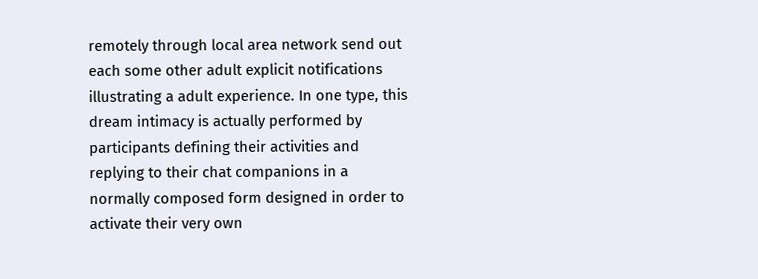remotely through local area network send out each some other adult explicit notifications illustrating a adult experience. In one type, this dream intimacy is actually performed by participants defining their activities and replying to their chat companions in a normally composed form designed in order to activate their very own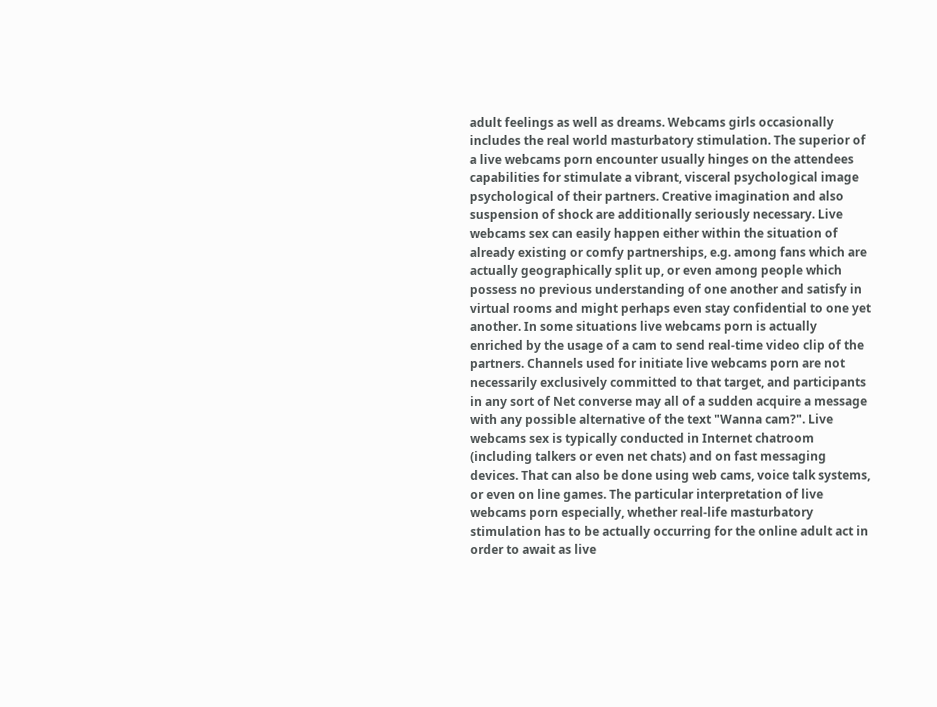adult feelings as well as dreams. Webcams girls occasionally includes the real world masturbatory stimulation. The superior of a live webcams porn encounter usually hinges on the attendees capabilities for stimulate a vibrant, visceral psychological image psychological of their partners. Creative imagination and also suspension of shock are additionally seriously necessary. Live webcams sex can easily happen either within the situation of already existing or comfy partnerships, e.g. among fans which are actually geographically split up, or even among people which possess no previous understanding of one another and satisfy in virtual rooms and might perhaps even stay confidential to one yet another. In some situations live webcams porn is actually enriched by the usage of a cam to send real-time video clip of the partners. Channels used for initiate live webcams porn are not necessarily exclusively committed to that target, and participants in any sort of Net converse may all of a sudden acquire a message with any possible alternative of the text "Wanna cam?". Live webcams sex is typically conducted in Internet chatroom (including talkers or even net chats) and on fast messaging devices. That can also be done using web cams, voice talk systems, or even on line games. The particular interpretation of live webcams porn especially, whether real-life masturbatory stimulation has to be actually occurring for the online adult act in order to await as live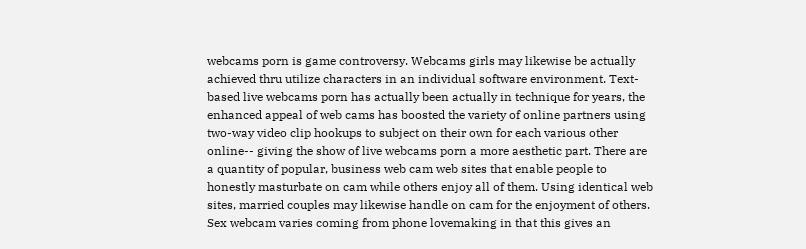webcams porn is game controversy. Webcams girls may likewise be actually achieved thru utilize characters in an individual software environment. Text-based live webcams porn has actually been actually in technique for years, the enhanced appeal of web cams has boosted the variety of online partners using two-way video clip hookups to subject on their own for each various other online-- giving the show of live webcams porn a more aesthetic part. There are a quantity of popular, business web cam web sites that enable people to honestly masturbate on cam while others enjoy all of them. Using identical web sites, married couples may likewise handle on cam for the enjoyment of others. Sex webcam varies coming from phone lovemaking in that this gives an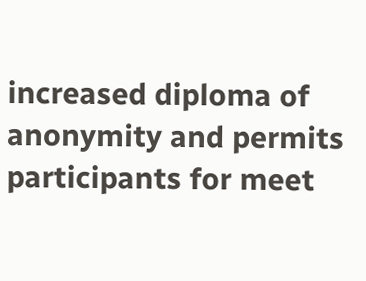increased diploma of anonymity and permits participants for meet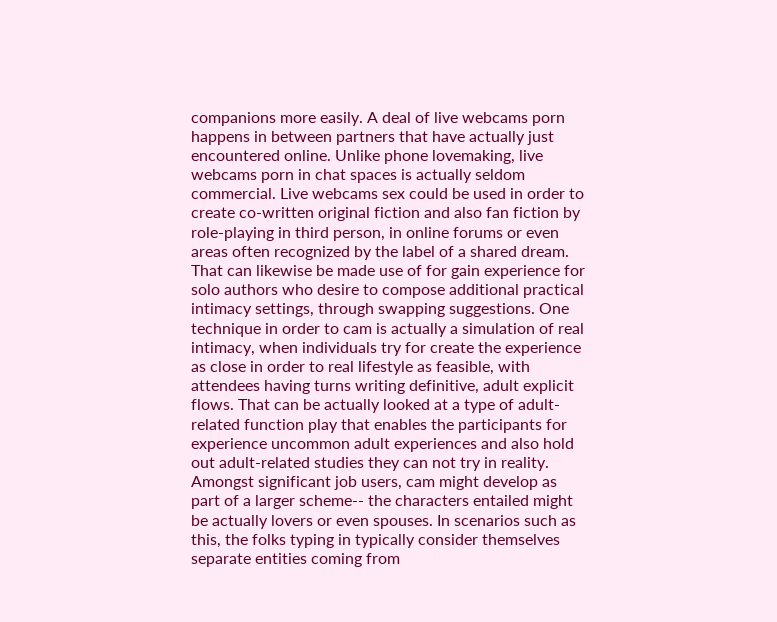companions more easily. A deal of live webcams porn happens in between partners that have actually just encountered online. Unlike phone lovemaking, live webcams porn in chat spaces is actually seldom commercial. Live webcams sex could be used in order to create co-written original fiction and also fan fiction by role-playing in third person, in online forums or even areas often recognized by the label of a shared dream. That can likewise be made use of for gain experience for solo authors who desire to compose additional practical intimacy settings, through swapping suggestions. One technique in order to cam is actually a simulation of real intimacy, when individuals try for create the experience as close in order to real lifestyle as feasible, with attendees having turns writing definitive, adult explicit flows. That can be actually looked at a type of adult-related function play that enables the participants for experience uncommon adult experiences and also hold out adult-related studies they can not try in reality. Amongst significant job users, cam might develop as part of a larger scheme-- the characters entailed might be actually lovers or even spouses. In scenarios such as this, the folks typing in typically consider themselves separate entities coming from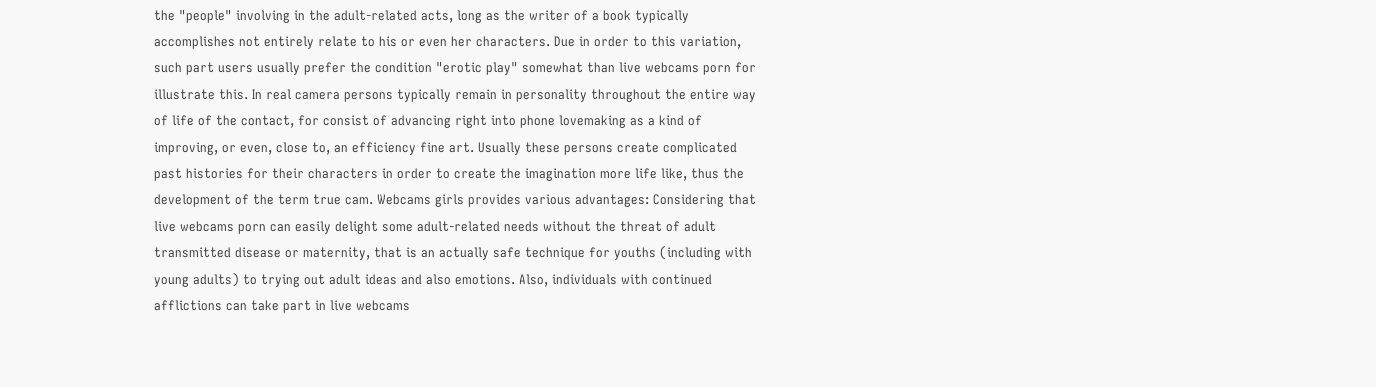the "people" involving in the adult-related acts, long as the writer of a book typically accomplishes not entirely relate to his or even her characters. Due in order to this variation, such part users usually prefer the condition "erotic play" somewhat than live webcams porn for illustrate this. In real camera persons typically remain in personality throughout the entire way of life of the contact, for consist of advancing right into phone lovemaking as a kind of improving, or even, close to, an efficiency fine art. Usually these persons create complicated past histories for their characters in order to create the imagination more life like, thus the development of the term true cam. Webcams girls provides various advantages: Considering that live webcams porn can easily delight some adult-related needs without the threat of adult transmitted disease or maternity, that is an actually safe technique for youths (including with young adults) to trying out adult ideas and also emotions. Also, individuals with continued afflictions can take part in live webcams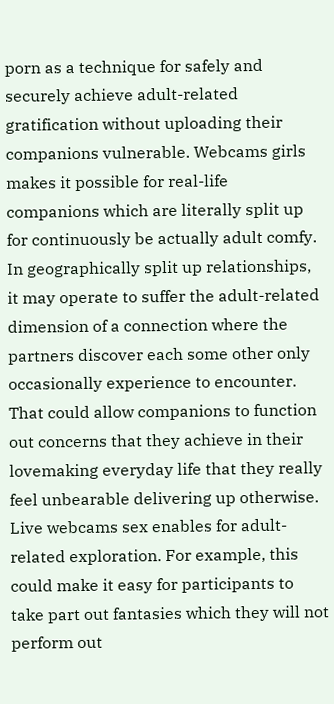porn as a technique for safely and securely achieve adult-related gratification without uploading their companions vulnerable. Webcams girls makes it possible for real-life companions which are literally split up for continuously be actually adult comfy. In geographically split up relationships, it may operate to suffer the adult-related dimension of a connection where the partners discover each some other only occasionally experience to encounter. That could allow companions to function out concerns that they achieve in their lovemaking everyday life that they really feel unbearable delivering up otherwise. Live webcams sex enables for adult-related exploration. For example, this could make it easy for participants to take part out fantasies which they will not perform out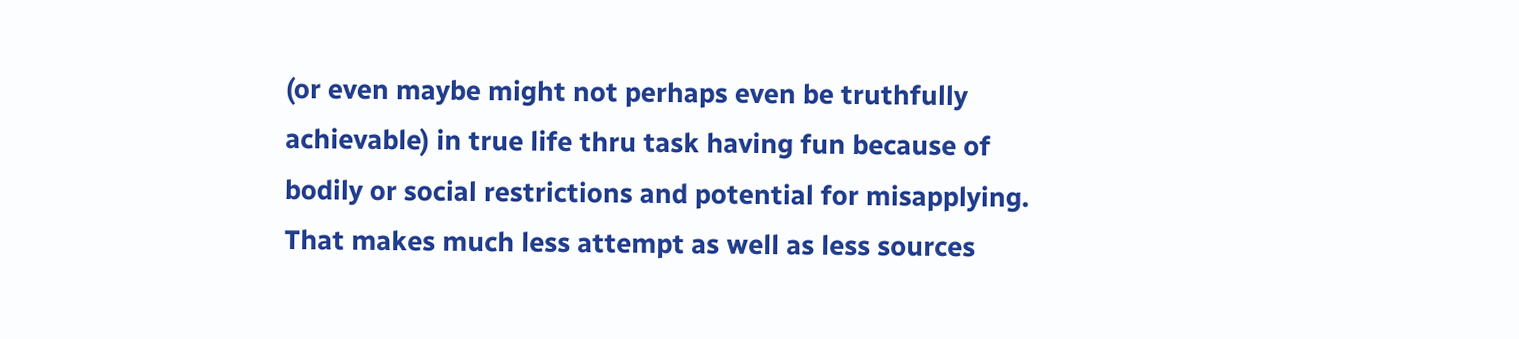(or even maybe might not perhaps even be truthfully achievable) in true life thru task having fun because of bodily or social restrictions and potential for misapplying. That makes much less attempt as well as less sources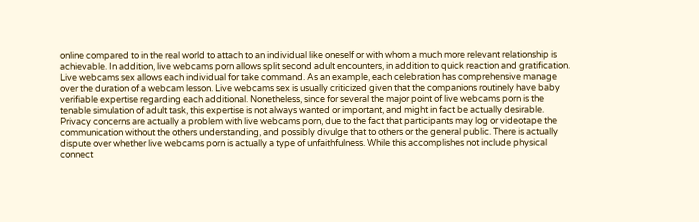online compared to in the real world to attach to an individual like oneself or with whom a much more relevant relationship is achievable. In addition, live webcams porn allows split second adult encounters, in addition to quick reaction and gratification. Live webcams sex allows each individual for take command. As an example, each celebration has comprehensive manage over the duration of a webcam lesson. Live webcams sex is usually criticized given that the companions routinely have baby verifiable expertise regarding each additional. Nonetheless, since for several the major point of live webcams porn is the tenable simulation of adult task, this expertise is not always wanted or important, and might in fact be actually desirable. Privacy concerns are actually a problem with live webcams porn, due to the fact that participants may log or videotape the communication without the others understanding, and possibly divulge that to others or the general public. There is actually dispute over whether live webcams porn is actually a type of unfaithfulness. While this accomplishes not include physical connect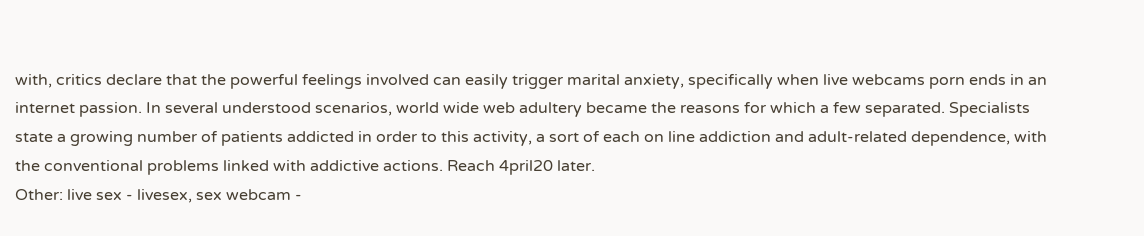with, critics declare that the powerful feelings involved can easily trigger marital anxiety, specifically when live webcams porn ends in an internet passion. In several understood scenarios, world wide web adultery became the reasons for which a few separated. Specialists state a growing number of patients addicted in order to this activity, a sort of each on line addiction and adult-related dependence, with the conventional problems linked with addictive actions. Reach 4pril20 later.
Other: live sex - livesex, sex webcam -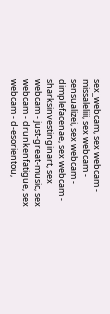sex_webcam, sex webcam - missaleliii, sex webcam - sensualizei, sex webcam - dimplefacenae, sex webcam - sharksinvestinginart, sex webcam - just-great-music, sex webcam - drunkenfatigue, sex webcam - d-esorientou,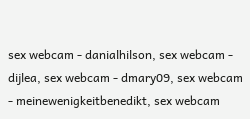sex webcam - danialhilson, sex webcam - dijlea, sex webcam - dmary09, sex webcam - meinewenigkeitbenedikt, sex webcam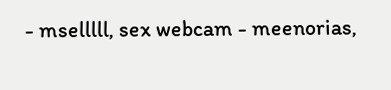- mselllll, sex webcam - meenorias,